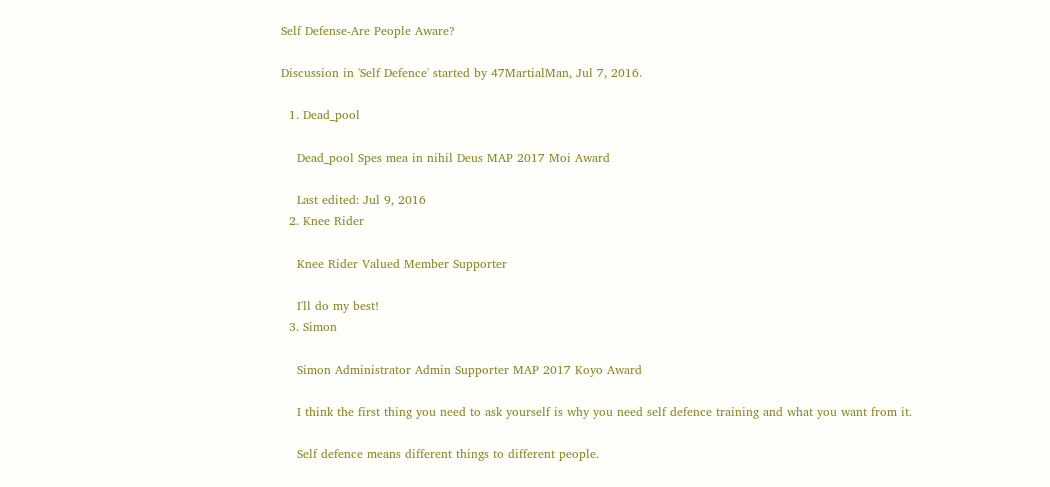Self Defense-Are People Aware?

Discussion in 'Self Defence' started by 47MartialMan, Jul 7, 2016.

  1. Dead_pool

    Dead_pool Spes mea in nihil Deus MAP 2017 Moi Award

    Last edited: Jul 9, 2016
  2. Knee Rider

    Knee Rider Valued Member Supporter

    I'll do my best!
  3. Simon

    Simon Administrator Admin Supporter MAP 2017 Koyo Award

    I think the first thing you need to ask yourself is why you need self defence training and what you want from it.

    Self defence means different things to different people.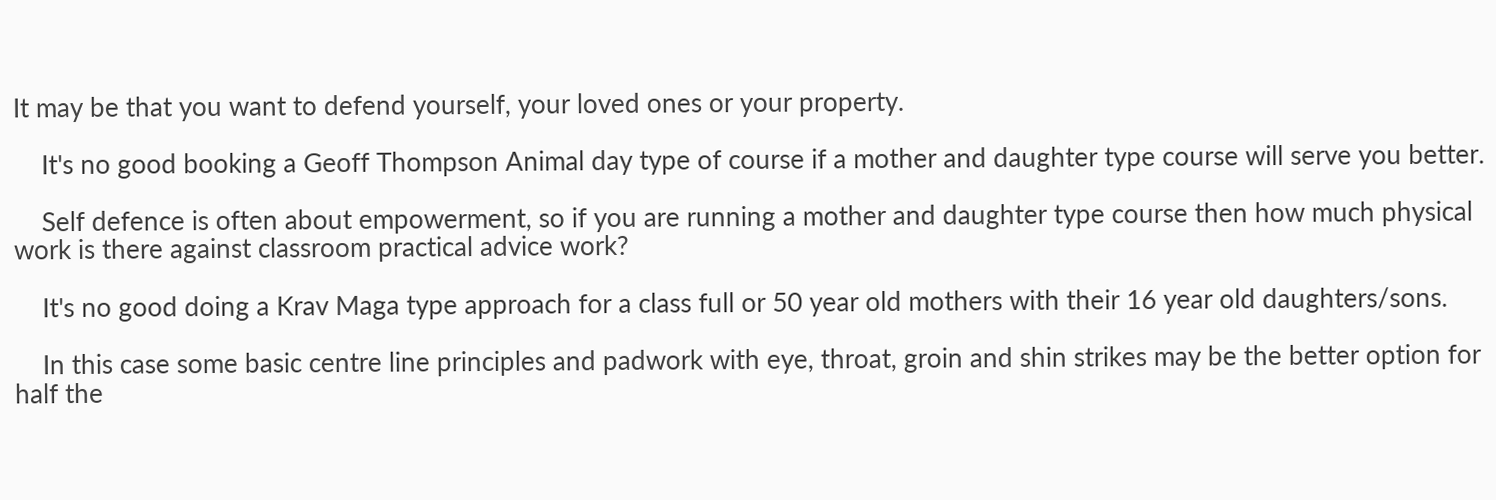It may be that you want to defend yourself, your loved ones or your property.

    It's no good booking a Geoff Thompson Animal day type of course if a mother and daughter type course will serve you better.

    Self defence is often about empowerment, so if you are running a mother and daughter type course then how much physical work is there against classroom practical advice work?

    It's no good doing a Krav Maga type approach for a class full or 50 year old mothers with their 16 year old daughters/sons.

    In this case some basic centre line principles and padwork with eye, throat, groin and shin strikes may be the better option for half the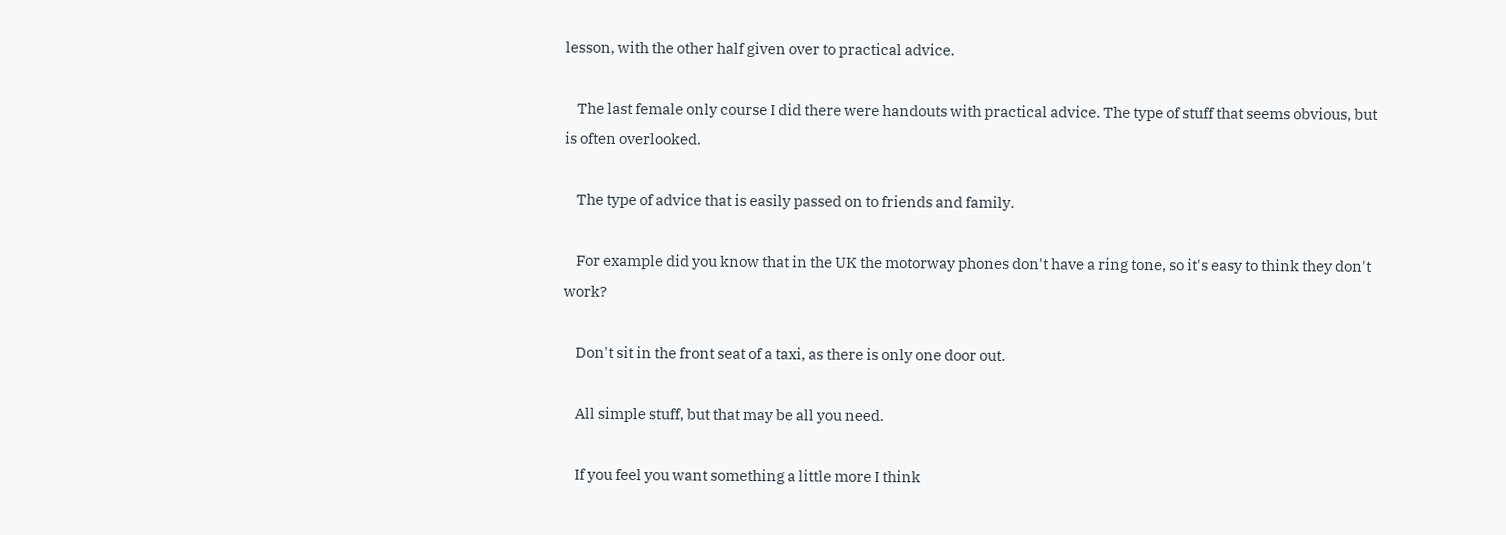lesson, with the other half given over to practical advice.

    The last female only course I did there were handouts with practical advice. The type of stuff that seems obvious, but is often overlooked.

    The type of advice that is easily passed on to friends and family.

    For example did you know that in the UK the motorway phones don't have a ring tone, so it's easy to think they don't work?

    Don't sit in the front seat of a taxi, as there is only one door out.

    All simple stuff, but that may be all you need.

    If you feel you want something a little more I think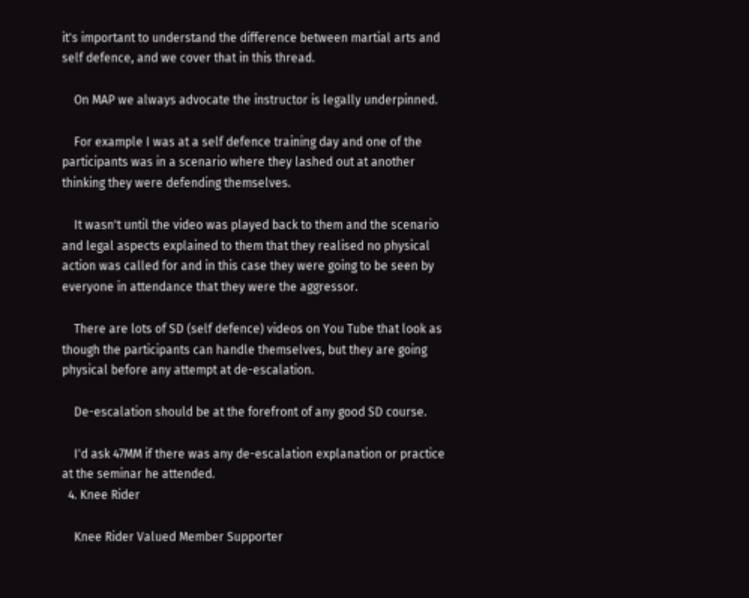it's important to understand the difference between martial arts and self defence, and we cover that in this thread.

    On MAP we always advocate the instructor is legally underpinned.

    For example I was at a self defence training day and one of the participants was in a scenario where they lashed out at another thinking they were defending themselves.

    It wasn't until the video was played back to them and the scenario and legal aspects explained to them that they realised no physical action was called for and in this case they were going to be seen by everyone in attendance that they were the aggressor.

    There are lots of SD (self defence) videos on You Tube that look as though the participants can handle themselves, but they are going physical before any attempt at de-escalation.

    De-escalation should be at the forefront of any good SD course.

    I'd ask 47MM if there was any de-escalation explanation or practice at the seminar he attended.
  4. Knee Rider

    Knee Rider Valued Member Supporter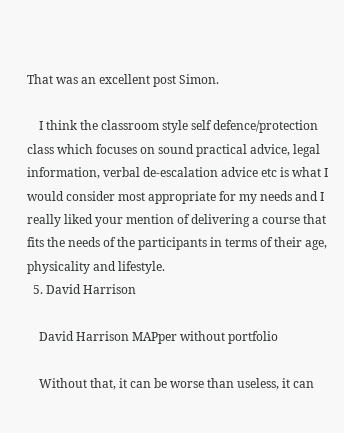That was an excellent post Simon.

    I think the classroom style self defence/protection class which focuses on sound practical advice, legal information, verbal de-escalation advice etc is what I would consider most appropriate for my needs and I really liked your mention of delivering a course that fits the needs of the participants in terms of their age, physicality and lifestyle.
  5. David Harrison

    David Harrison MAPper without portfolio

    Without that, it can be worse than useless, it can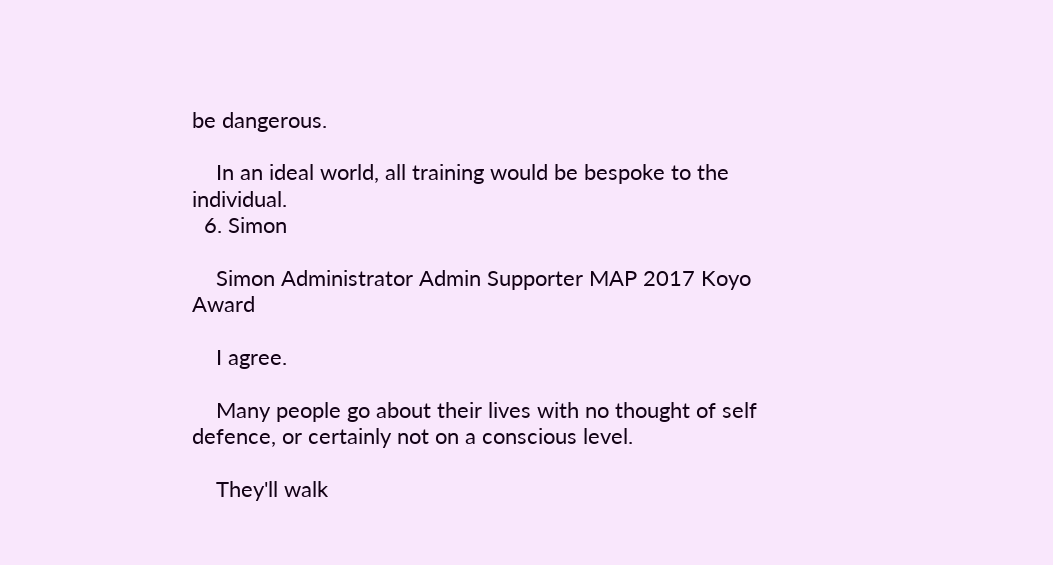be dangerous.

    In an ideal world, all training would be bespoke to the individual.
  6. Simon

    Simon Administrator Admin Supporter MAP 2017 Koyo Award

    I agree.

    Many people go about their lives with no thought of self defence, or certainly not on a conscious level.

    They'll walk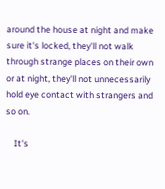around the house at night and make sure it's locked, they'll not walk through strange places on their own or at night, they'll not unnecessarily hold eye contact with strangers and so on.

    It's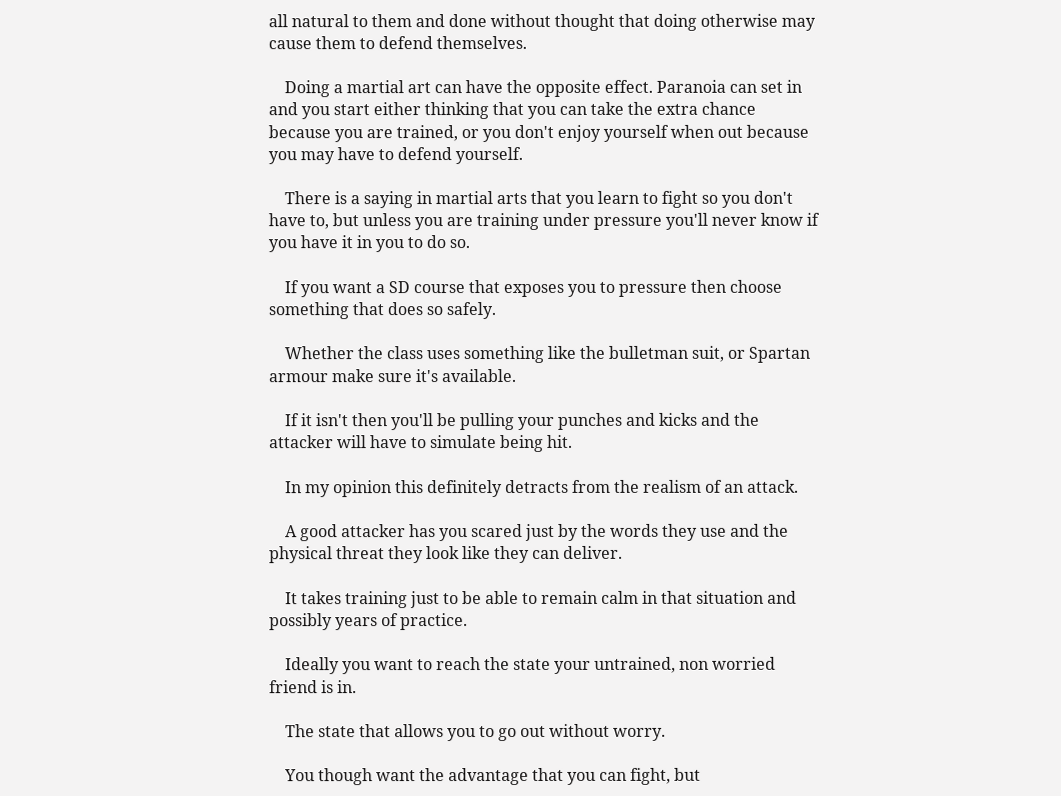all natural to them and done without thought that doing otherwise may cause them to defend themselves.

    Doing a martial art can have the opposite effect. Paranoia can set in and you start either thinking that you can take the extra chance because you are trained, or you don't enjoy yourself when out because you may have to defend yourself.

    There is a saying in martial arts that you learn to fight so you don't have to, but unless you are training under pressure you'll never know if you have it in you to do so.

    If you want a SD course that exposes you to pressure then choose something that does so safely.

    Whether the class uses something like the bulletman suit, or Spartan armour make sure it's available.

    If it isn't then you'll be pulling your punches and kicks and the attacker will have to simulate being hit.

    In my opinion this definitely detracts from the realism of an attack.

    A good attacker has you scared just by the words they use and the physical threat they look like they can deliver.

    It takes training just to be able to remain calm in that situation and possibly years of practice.

    Ideally you want to reach the state your untrained, non worried friend is in.

    The state that allows you to go out without worry.

    You though want the advantage that you can fight, but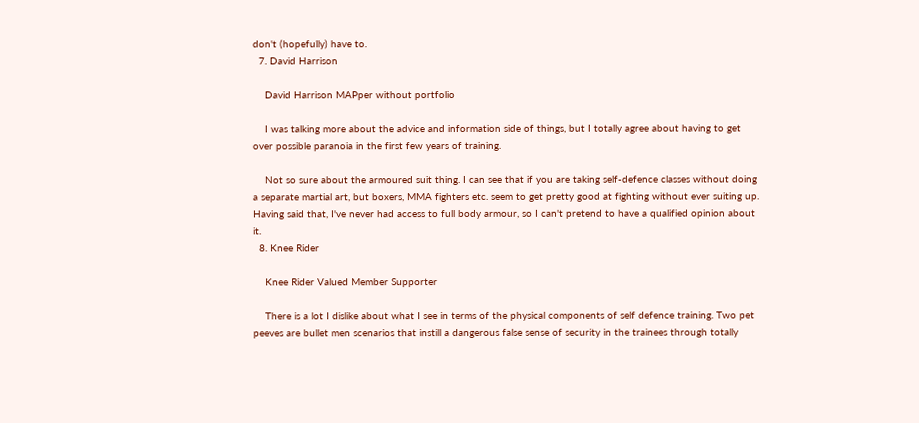don't (hopefully) have to.
  7. David Harrison

    David Harrison MAPper without portfolio

    I was talking more about the advice and information side of things, but I totally agree about having to get over possible paranoia in the first few years of training.

    Not so sure about the armoured suit thing. I can see that if you are taking self-defence classes without doing a separate martial art, but boxers, MMA fighters etc. seem to get pretty good at fighting without ever suiting up. Having said that, I've never had access to full body armour, so I can't pretend to have a qualified opinion about it.
  8. Knee Rider

    Knee Rider Valued Member Supporter

    There is a lot I dislike about what I see in terms of the physical components of self defence training. Two pet peeves are bullet men scenarios that instill a dangerous false sense of security in the trainees through totally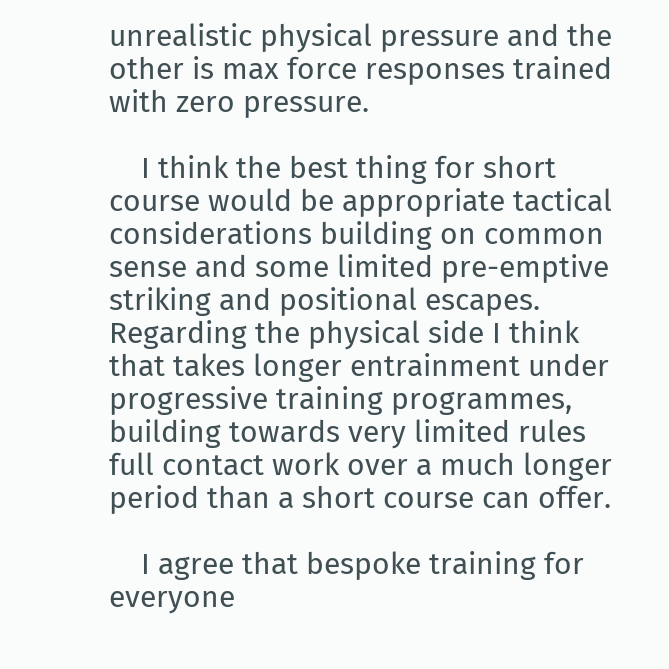unrealistic physical pressure and the other is max force responses trained with zero pressure.

    I think the best thing for short course would be appropriate tactical considerations building on common sense and some limited pre-emptive striking and positional escapes. Regarding the physical side I think that takes longer entrainment under progressive training programmes, building towards very limited rules full contact work over a much longer period than a short course can offer.

    I agree that bespoke training for everyone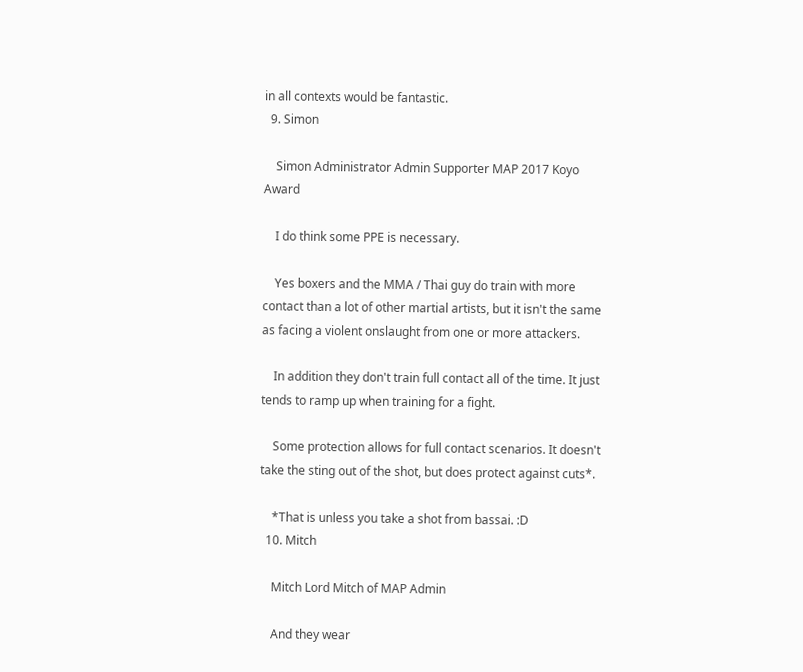in all contexts would be fantastic.
  9. Simon

    Simon Administrator Admin Supporter MAP 2017 Koyo Award

    I do think some PPE is necessary.

    Yes boxers and the MMA / Thai guy do train with more contact than a lot of other martial artists, but it isn't the same as facing a violent onslaught from one or more attackers.

    In addition they don't train full contact all of the time. It just tends to ramp up when training for a fight.

    Some protection allows for full contact scenarios. It doesn't take the sting out of the shot, but does protect against cuts*.

    *That is unless you take a shot from bassai. :D
  10. Mitch

    Mitch Lord Mitch of MAP Admin

    And they wear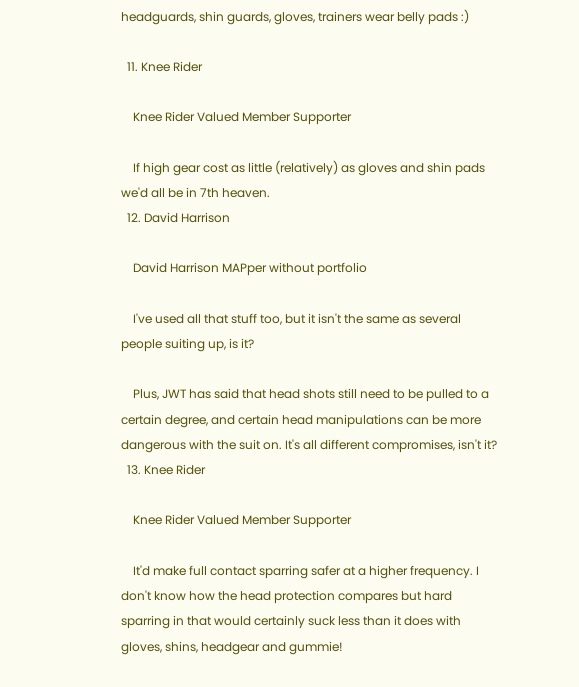headguards, shin guards, gloves, trainers wear belly pads :)

  11. Knee Rider

    Knee Rider Valued Member Supporter

    If high gear cost as little (relatively) as gloves and shin pads we'd all be in 7th heaven.
  12. David Harrison

    David Harrison MAPper without portfolio

    I've used all that stuff too, but it isn't the same as several people suiting up, is it?

    Plus, JWT has said that head shots still need to be pulled to a certain degree, and certain head manipulations can be more dangerous with the suit on. It's all different compromises, isn't it?
  13. Knee Rider

    Knee Rider Valued Member Supporter

    It'd make full contact sparring safer at a higher frequency. I don't know how the head protection compares but hard sparring in that would certainly suck less than it does with gloves, shins, headgear and gummie!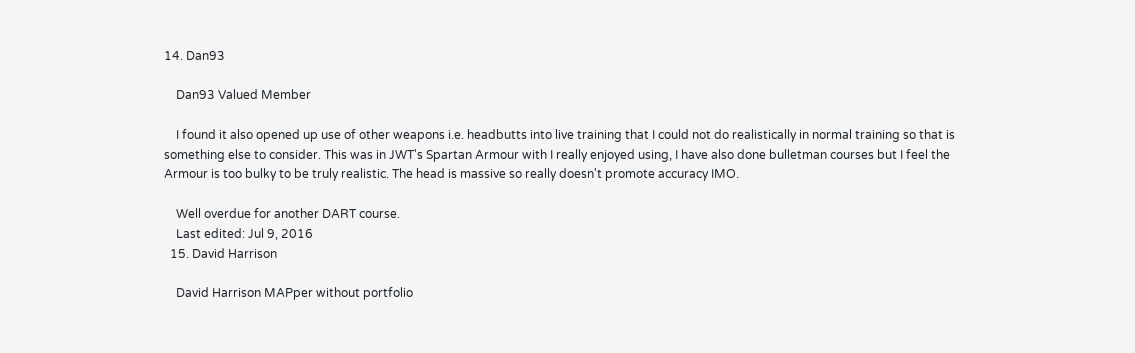14. Dan93

    Dan93 Valued Member

    I found it also opened up use of other weapons i.e. headbutts into live training that I could not do realistically in normal training so that is something else to consider. This was in JWT's Spartan Armour with I really enjoyed using, I have also done bulletman courses but I feel the Armour is too bulky to be truly realistic. The head is massive so really doesn't promote accuracy IMO.

    Well overdue for another DART course.
    Last edited: Jul 9, 2016
  15. David Harrison

    David Harrison MAPper without portfolio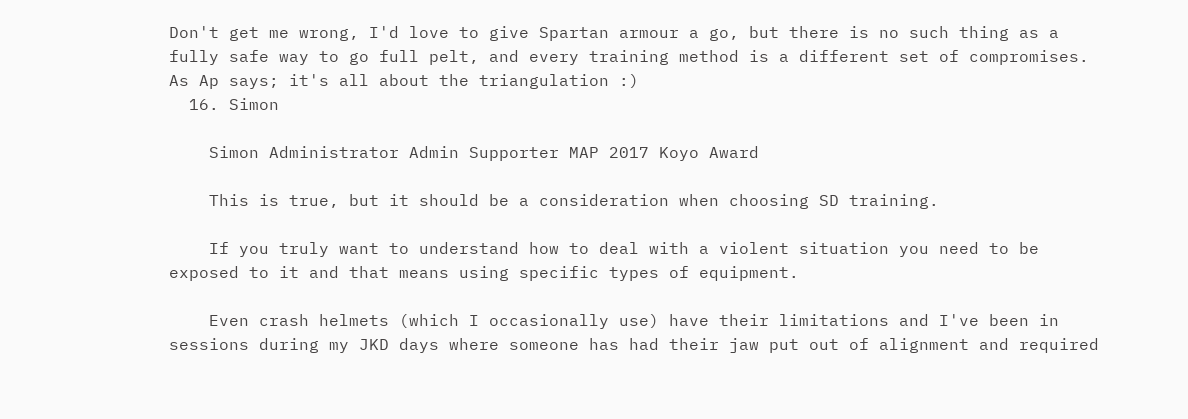Don't get me wrong, I'd love to give Spartan armour a go, but there is no such thing as a fully safe way to go full pelt, and every training method is a different set of compromises. As Ap says; it's all about the triangulation :)
  16. Simon

    Simon Administrator Admin Supporter MAP 2017 Koyo Award

    This is true, but it should be a consideration when choosing SD training.

    If you truly want to understand how to deal with a violent situation you need to be exposed to it and that means using specific types of equipment.

    Even crash helmets (which I occasionally use) have their limitations and I've been in sessions during my JKD days where someone has had their jaw put out of alignment and required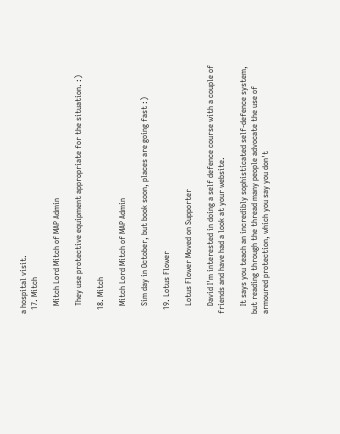a hospital visit.
  17. Mitch

    Mitch Lord Mitch of MAP Admin

    They use protective equipment appropriate for the situation. :)

  18. Mitch

    Mitch Lord Mitch of MAP Admin

    Sim day in October, but book soon, places are going fast :)

  19. Lotus Flower

    Lotus Flower Moved on Supporter

    David I'm interested in doing a self defence course with a couple of friends and have had a look at your website.

    It says you teach an incredibly sophisticated self-defence system, but reading through the thread many people advocate the use of armoured protection, which you say you don't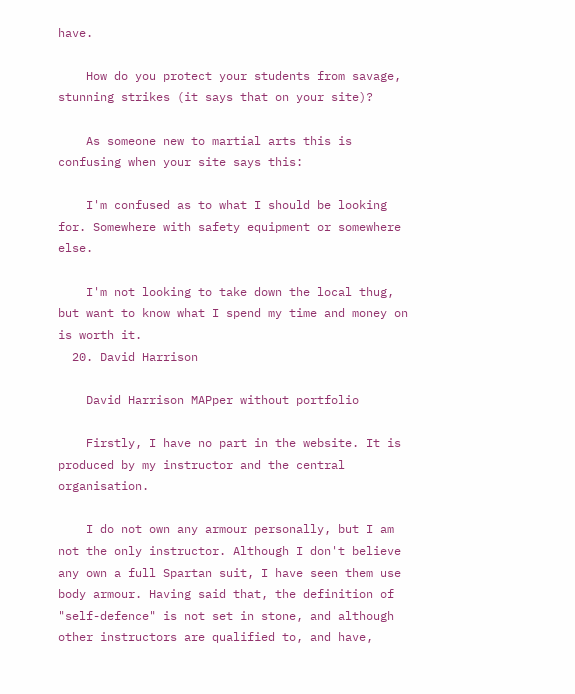have.

    How do you protect your students from savage, stunning strikes (it says that on your site)?

    As someone new to martial arts this is confusing when your site says this:

    I'm confused as to what I should be looking for. Somewhere with safety equipment or somewhere else.

    I'm not looking to take down the local thug, but want to know what I spend my time and money on is worth it.
  20. David Harrison

    David Harrison MAPper without portfolio

    Firstly, I have no part in the website. It is produced by my instructor and the central organisation.

    I do not own any armour personally, but I am not the only instructor. Although I don't believe any own a full Spartan suit, I have seen them use body armour. Having said that, the definition of "self-defence" is not set in stone, and although other instructors are qualified to, and have,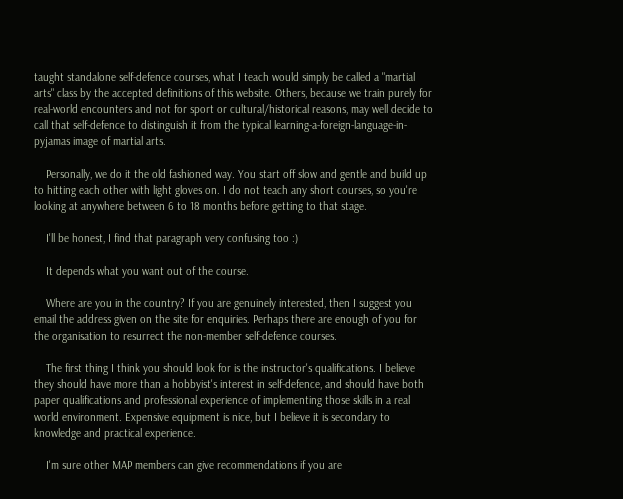taught standalone self-defence courses, what I teach would simply be called a "martial arts" class by the accepted definitions of this website. Others, because we train purely for real-world encounters and not for sport or cultural/historical reasons, may well decide to call that self-defence to distinguish it from the typical learning-a-foreign-language-in-pyjamas image of martial arts.

    Personally, we do it the old fashioned way. You start off slow and gentle and build up to hitting each other with light gloves on. I do not teach any short courses, so you're looking at anywhere between 6 to 18 months before getting to that stage.

    I'll be honest, I find that paragraph very confusing too :)

    It depends what you want out of the course.

    Where are you in the country? If you are genuinely interested, then I suggest you email the address given on the site for enquiries. Perhaps there are enough of you for the organisation to resurrect the non-member self-defence courses.

    The first thing I think you should look for is the instructor's qualifications. I believe they should have more than a hobbyist's interest in self-defence, and should have both paper qualifications and professional experience of implementing those skills in a real world environment. Expensive equipment is nice, but I believe it is secondary to knowledge and practical experience.

    I'm sure other MAP members can give recommendations if you are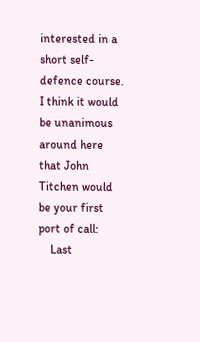interested in a short self-defence course. I think it would be unanimous around here that John Titchen would be your first port of call:
    Last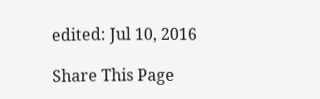edited: Jul 10, 2016

Share This Page